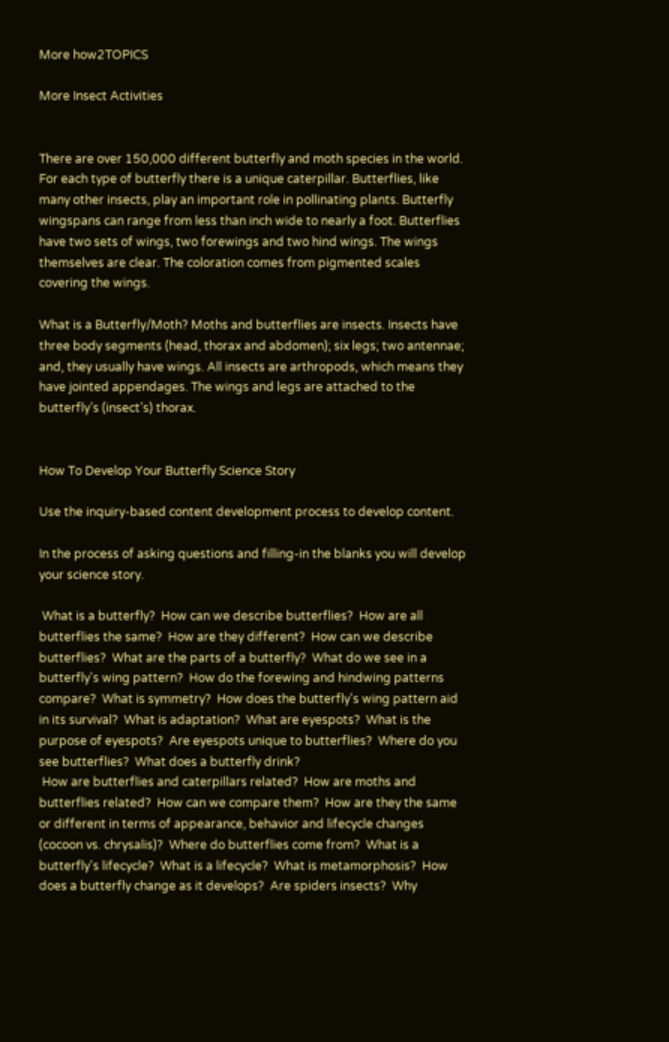More how2TOPICS

More Insect Activities


There are over 150,000 different butterfly and moth species in the world. For each type of butterfly there is a unique caterpillar. Butterflies, like many other insects, play an important role in pollinating plants. Butterfly wingspans can range from less than inch wide to nearly a foot. Butterflies have two sets of wings, two forewings and two hind wings. The wings themselves are clear. The coloration comes from pigmented scales covering the wings.

What is a Butterfly/Moth? Moths and butterflies are insects. Insects have three body segments (head, thorax and abdomen); six legs; two antennae; and, they usually have wings. All insects are arthropods, which means they have jointed appendages. The wings and legs are attached to the butterfly’s (insect’s) thorax.


How To Develop Your Butterfly Science Story

Use the inquiry-based content development process to develop content.

In the process of asking questions and filling-in the blanks you will develop your science story.

 What is a butterfly?  How can we describe butterflies?  How are all butterflies the same?  How are they different?  How can we describe butterflies?  What are the parts of a butterfly?  What do we see in a butterfly's wing pattern?  How do the forewing and hindwing patterns compare?  What is symmetry?  How does the butterfly's wing pattern aid in its survival?  What is adaptation?  What are eyespots?  What is the purpose of eyespots?  Are eyespots unique to butterflies?  Where do you see butterflies?  What does a butterfly drink?
 How are butterflies and caterpillars related?  How are moths and butterflies related?  How can we compare them?  How are they the same or different in terms of appearance, behavior and lifecycle changes (cocoon vs. chrysalis)?  Where do butterflies come from?  What is a butterfly's lifecycle?  What is a lifecycle?  What is metamorphosis?  How does a butterfly change as it develops?  Are spiders insects?  Why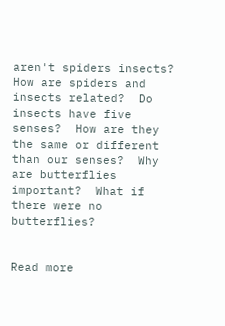aren't spiders insects?  How are spiders and insects related?  Do insects have five senses?  How are they the same or different than our senses?  Why are butterflies important?  What if there were no butterflies?


Read more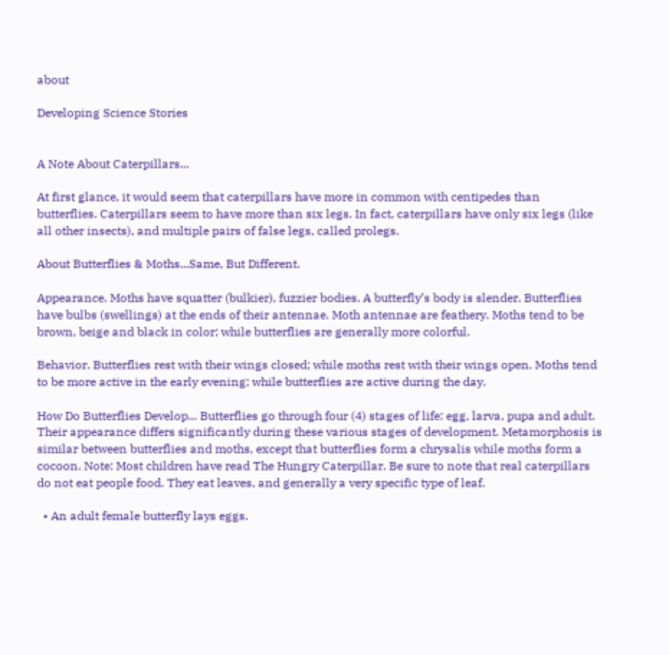about

Developing Science Stories


A Note About Caterpillars...

At first glance, it would seem that caterpillars have more in common with centipedes than butterflies. Caterpillars seem to have more than six legs. In fact, caterpillars have only six legs (like all other insects), and multiple pairs of false legs, called prolegs.

About Butterflies & Moths...Same, But Different.

Appearance. Moths have squatter (bulkier), fuzzier bodies. A butterfly’s body is slender. Butterflies have bulbs (swellings) at the ends of their antennae. Moth antennae are feathery. Moths tend to be brown, beige and black in color; while butterflies are generally more colorful.

Behavior. Butterflies rest with their wings closed; while moths rest with their wings open. Moths tend to be more active in the early evening; while butterflies are active during the day.

How Do Butterflies Develop... Butterflies go through four (4) stages of life: egg, larva, pupa and adult. Their appearance differs significantly during these various stages of development. Metamorphosis is similar between butterflies and moths, except that butterflies form a chrysalis while moths form a cocoon. Note: Most children have read The Hungry Caterpillar. Be sure to note that real caterpillars do not eat people food. They eat leaves, and generally a very specific type of leaf.

  • An adult female butterfly lays eggs.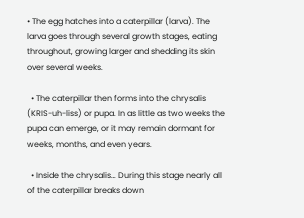• The egg hatches into a caterpillar (larva). The larva goes through several growth stages, eating throughout, growing larger and shedding its skin over several weeks.

  • The caterpillar then forms into the chrysalis (KRIS-uh-liss) or pupa. In as little as two weeks the pupa can emerge, or it may remain dormant for weeks, months, and even years.

  • Inside the chrysalis… During this stage nearly all of the caterpillar breaks down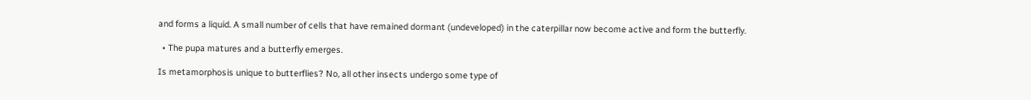and forms a liquid. A small number of cells that have remained dormant (undeveloped) in the caterpillar now become active and form the butterfly.

  • The pupa matures and a butterfly emerges.

Is metamorphosis unique to butterflies? No, all other insects undergo some type of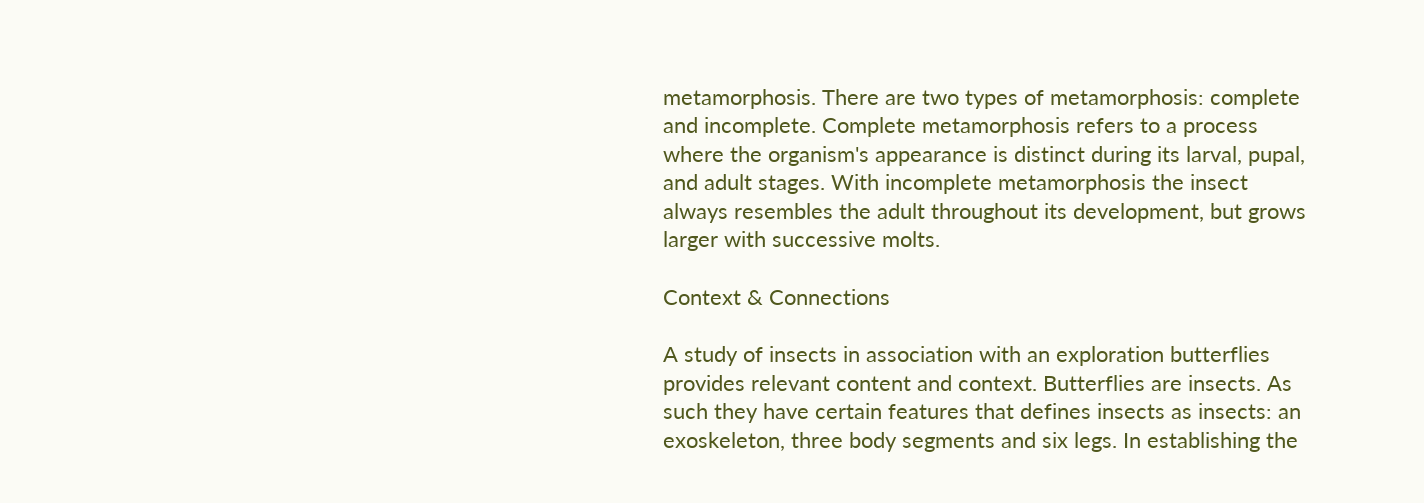metamorphosis. There are two types of metamorphosis: complete and incomplete. Complete metamorphosis refers to a process where the organism's appearance is distinct during its larval, pupal, and adult stages. With incomplete metamorphosis the insect always resembles the adult throughout its development, but grows larger with successive molts.

Context & Connections

A study of insects in association with an exploration butterflies provides relevant content and context. Butterflies are insects. As such they have certain features that defines insects as insects: an exoskeleton, three body segments and six legs. In establishing the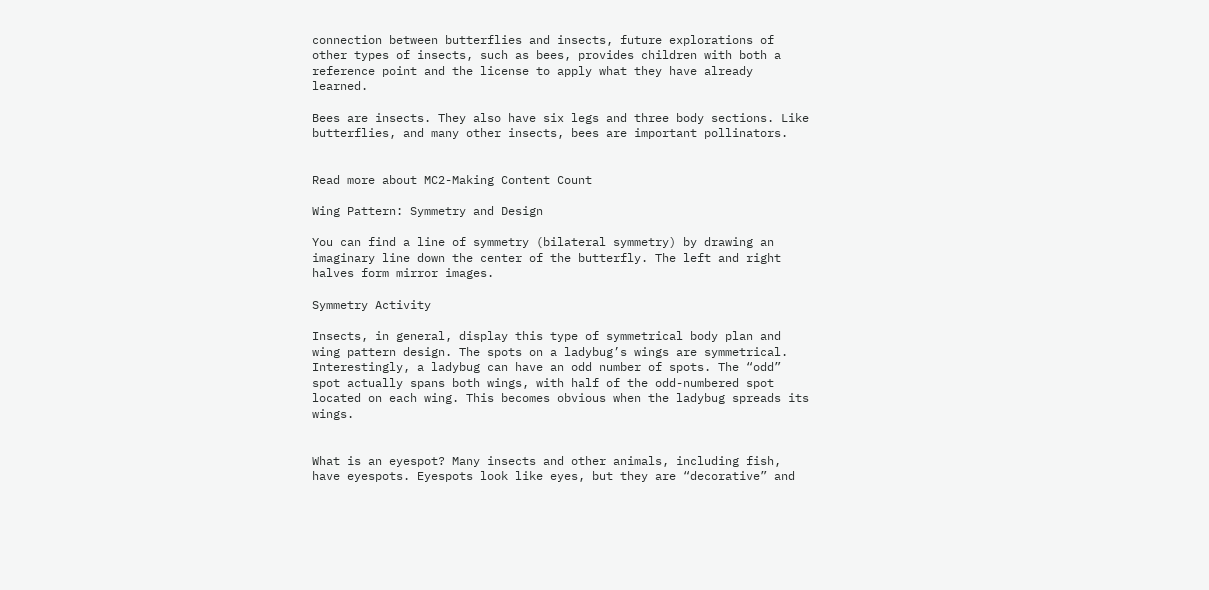connection between butterflies and insects, future explorations of other types of insects, such as bees, provides children with both a reference point and the license to apply what they have already learned.

Bees are insects. They also have six legs and three body sections. Like butterflies, and many other insects, bees are important pollinators.


Read more about MC2-Making Content Count

Wing Pattern: Symmetry and Design

You can find a line of symmetry (bilateral symmetry) by drawing an imaginary line down the center of the butterfly. The left and right halves form mirror images.

Symmetry Activity

Insects, in general, display this type of symmetrical body plan and wing pattern design. The spots on a ladybug’s wings are symmetrical. Interestingly, a ladybug can have an odd number of spots. The “odd” spot actually spans both wings, with half of the odd-numbered spot located on each wing. This becomes obvious when the ladybug spreads its wings.


What is an eyespot? Many insects and other animals, including fish, have eyespots. Eyespots look like eyes, but they are “decorative” and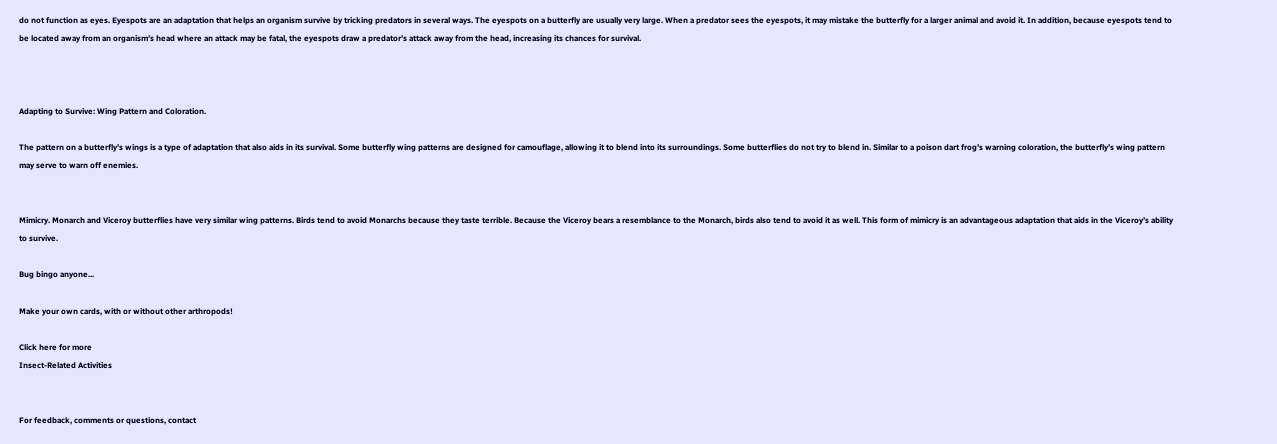do not function as eyes. Eyespots are an adaptation that helps an organism survive by tricking predators in several ways. The eyespots on a butterfly are usually very large. When a predator sees the eyespots, it may mistake the butterfly for a larger animal and avoid it. In addition, because eyespots tend to be located away from an organism’s head where an attack may be fatal, the eyespots draw a predator’s attack away from the head, increasing its chances for survival.



Adapting to Survive: Wing Pattern and Coloration.

The pattern on a butterfly’s wings is a type of adaptation that also aids in its survival. Some butterfly wing patterns are designed for camouflage, allowing it to blend into its surroundings. Some butterflies do not try to blend in. Similar to a poison dart frog’s warning coloration, the butterfly’s wing pattern may serve to warn off enemies.


Mimicry. Monarch and Viceroy butterflies have very similar wing patterns. Birds tend to avoid Monarchs because they taste terrible. Because the Viceroy bears a resemblance to the Monarch, birds also tend to avoid it as well. This form of mimicry is an advantageous adaptation that aids in the Viceroy’s ability to survive.

Bug bingo anyone...

Make your own cards, with or without other arthropods!

Click here for more
Insect-Related Activities


For feedback, comments or questions, contact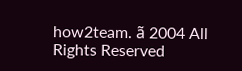how2team. ã 2004 All Rights Reserved